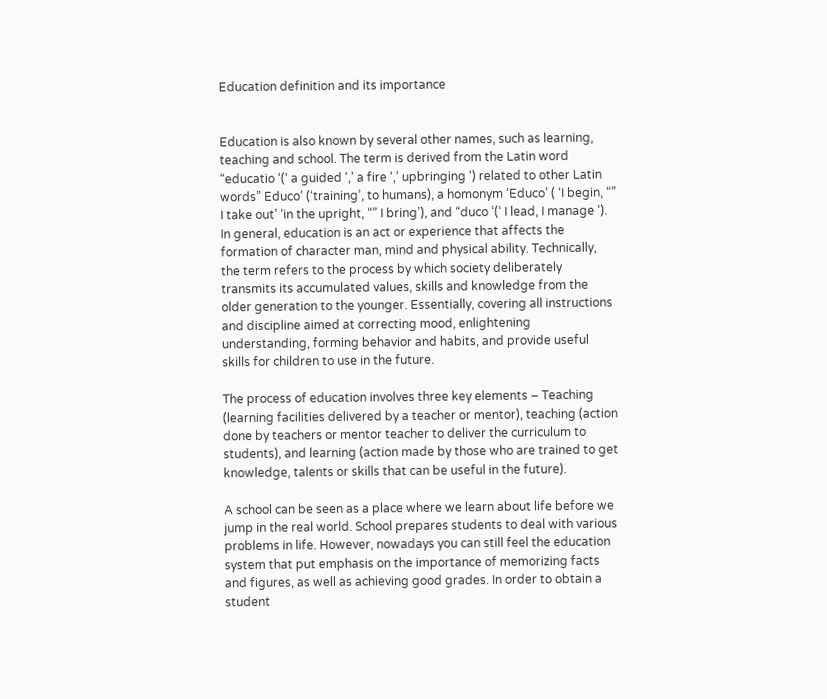Education definition and its importance


Education is also known by several other names, such as learning, teaching and school. The term is derived from the Latin word “educatio ‘(‘ a guided ‘,’ a fire ‘,’ upbringing ‘) related to other Latin words” Educo’ (‘training’, to humans), a homonym ‘Educo’ ( ‘I begin, “” I take out’ ‘in the upright, “” I bring’), and “duco ‘(‘ I lead, I manage ‘). In general, education is an act or experience that affects the formation of character man, mind and physical ability. Technically, the term refers to the process by which society deliberately transmits its accumulated values, skills and knowledge from the older generation to the younger. Essentially, covering all instructions and discipline aimed at correcting mood, enlightening understanding, forming behavior and habits, and provide useful skills for children to use in the future.

The process of education involves three key elements – Teaching (learning facilities delivered by a teacher or mentor), teaching (action done by teachers or mentor teacher to deliver the curriculum to students), and learning (action made by those who are trained to get knowledge, talents or skills that can be useful in the future).

A school can be seen as a place where we learn about life before we jump in the real world. School prepares students to deal with various problems in life. However, nowadays you can still feel the education system that put emphasis on the importance of memorizing facts and figures, as well as achieving good grades. In order to obtain a student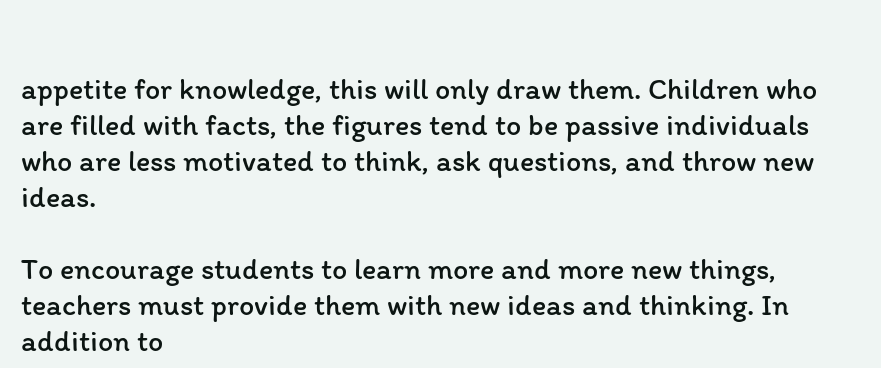appetite for knowledge, this will only draw them. Children who are filled with facts, the figures tend to be passive individuals who are less motivated to think, ask questions, and throw new ideas.

To encourage students to learn more and more new things, teachers must provide them with new ideas and thinking. In addition to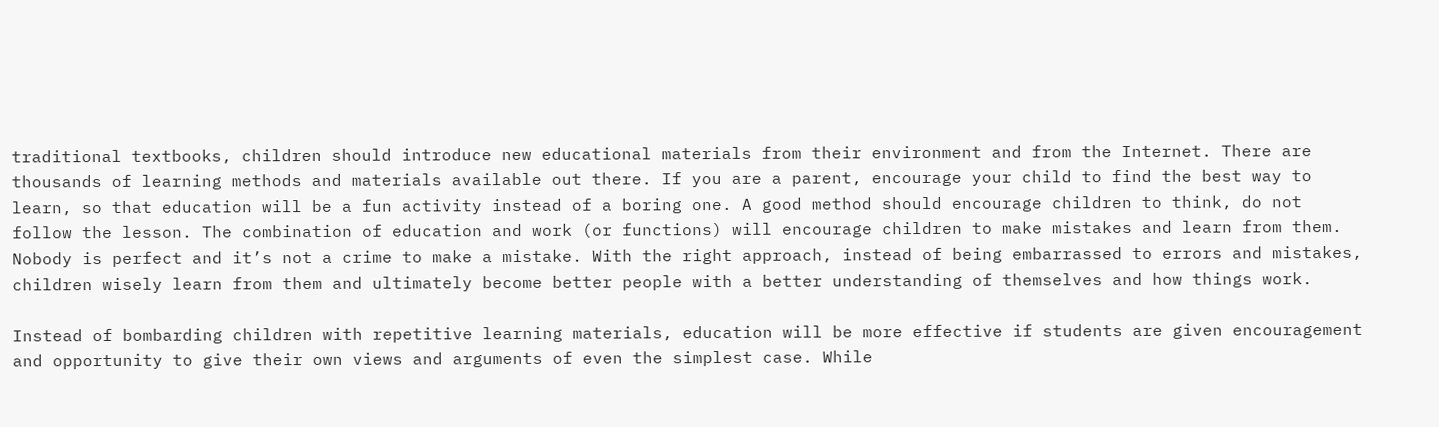traditional textbooks, children should introduce new educational materials from their environment and from the Internet. There are thousands of learning methods and materials available out there. If you are a parent, encourage your child to find the best way to learn, so that education will be a fun activity instead of a boring one. A good method should encourage children to think, do not follow the lesson. The combination of education and work (or functions) will encourage children to make mistakes and learn from them. Nobody is perfect and it’s not a crime to make a mistake. With the right approach, instead of being embarrassed to errors and mistakes, children wisely learn from them and ultimately become better people with a better understanding of themselves and how things work.

Instead of bombarding children with repetitive learning materials, education will be more effective if students are given encouragement and opportunity to give their own views and arguments of even the simplest case. While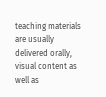teaching materials are usually delivered orally, visual content as well as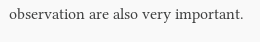observation are also very important.